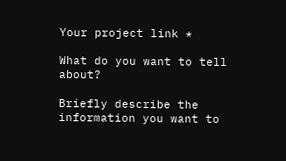Your project link *

What do you want to tell about?

Briefly describe the information you want to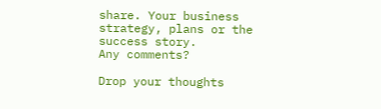share. Your business strategy, plans or the success story.
Any comments?

Drop your thoughts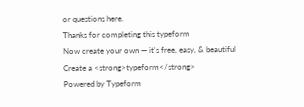or questions here.
Thanks for completing this typeform
Now create your own — it's free, easy, & beautiful
Create a <strong>typeform</strong>
Powered by Typeform